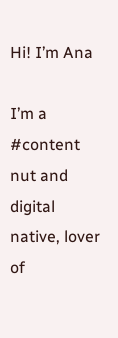Hi! I’m Ana

I’m a #content nut and digital native, lover of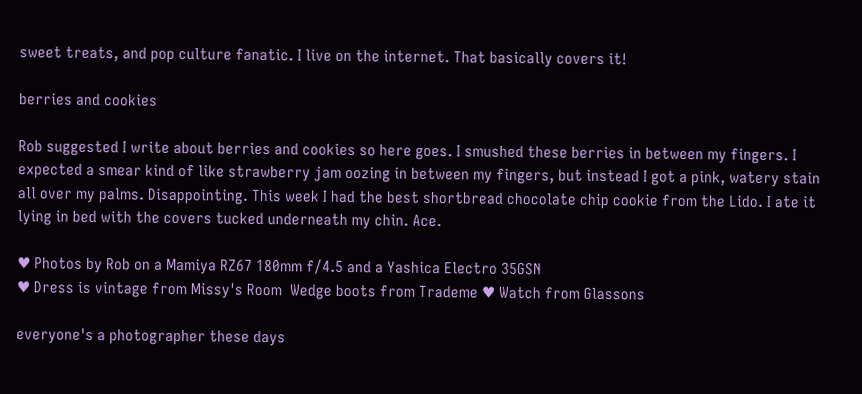sweet treats, and pop culture fanatic. I live on the internet. That basically covers it!

berries and cookies

Rob suggested I write about berries and cookies so here goes. I smushed these berries in between my fingers. I expected a smear kind of like strawberry jam oozing in between my fingers, but instead I got a pink, watery stain all over my palms. Disappointing. This week I had the best shortbread chocolate chip cookie from the Lido. I ate it lying in bed with the covers tucked underneath my chin. Ace.

♥ Photos by Rob on a Mamiya RZ67 180mm f/4.5 and a Yashica Electro 35GSN
♥ Dress is vintage from Missy's Room  Wedge boots from Trademe ♥ Watch from Glassons

everyone's a photographer these days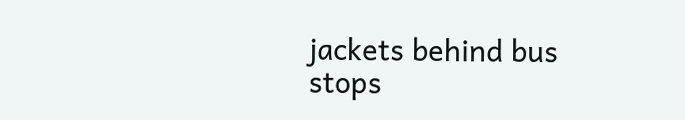jackets behind bus stops